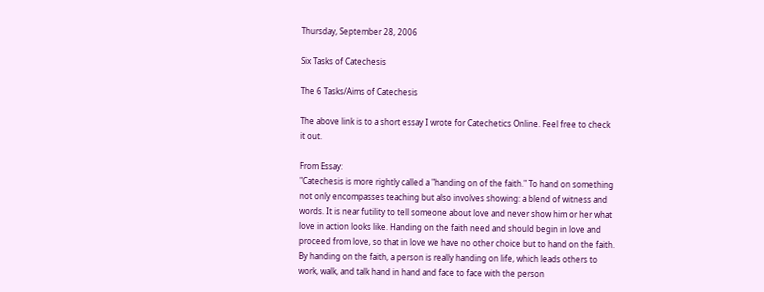Thursday, September 28, 2006

Six Tasks of Catechesis

The 6 Tasks/Aims of Catechesis

The above link is to a short essay I wrote for Catechetics Online. Feel free to check it out.

From Essay:
"Catechesis is more rightly called a "handing on of the faith." To hand on something not only encompasses teaching but also involves showing: a blend of witness and words. It is near futility to tell someone about love and never show him or her what love in action looks like. Handing on the faith need and should begin in love and proceed from love, so that in love we have no other choice but to hand on the faith. By handing on the faith, a person is really handing on life, which leads others to work, walk, and talk hand in hand and face to face with the person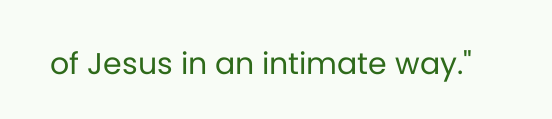of Jesus in an intimate way."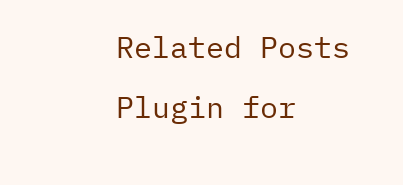Related Posts Plugin for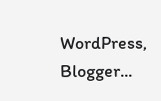WordPress, Blogger...